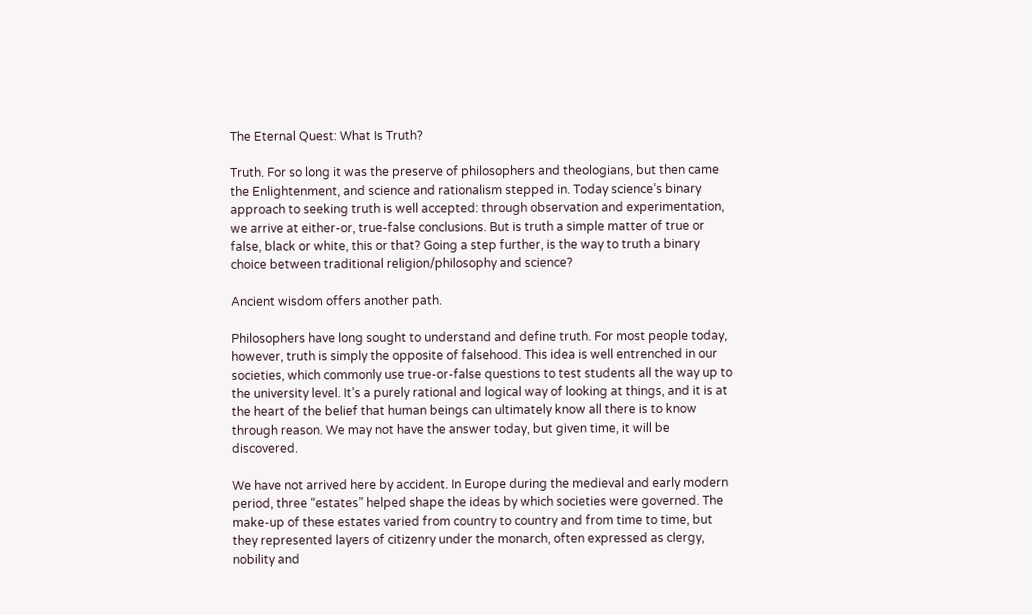The Eternal Quest: What Is Truth?

Truth. For so long it was the preserve of philosophers and theologians, but then came the Enlightenment, and science and rationalism stepped in. Today science’s binary approach to seeking truth is well accepted: through observation and experimentation, we arrive at either-or, true-false conclusions. But is truth a simple matter of true or false, black or white, this or that? Going a step further, is the way to truth a binary choice between traditional religion/philosophy and science?

Ancient wisdom offers another path.

Philosophers have long sought to understand and define truth. For most people today, however, truth is simply the opposite of falsehood. This idea is well entrenched in our societies, which commonly use true-or-false questions to test students all the way up to the university level. It’s a purely rational and logical way of looking at things, and it is at the heart of the belief that human beings can ultimately know all there is to know through reason. We may not have the answer today, but given time, it will be discovered.

We have not arrived here by accident. In Europe during the medieval and early modern period, three “estates” helped shape the ideas by which societies were governed. The make-up of these estates varied from country to country and from time to time, but they represented layers of citizenry under the monarch, often expressed as clergy, nobility and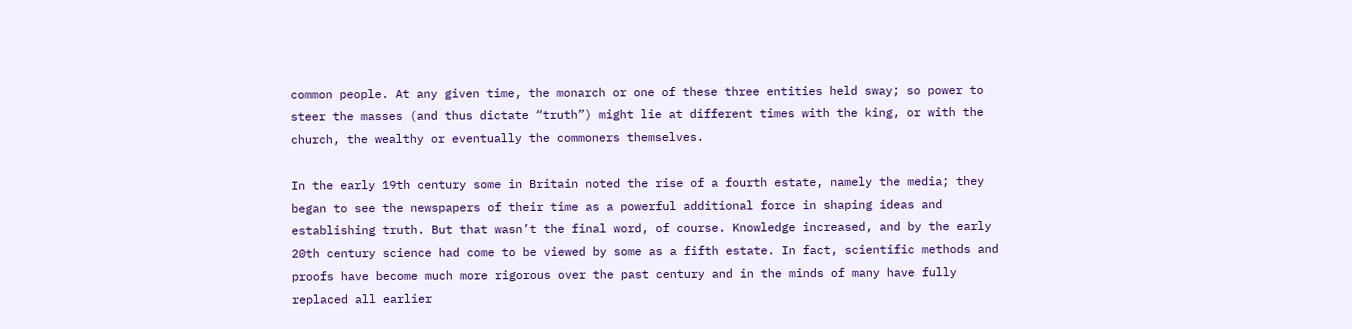common people. At any given time, the monarch or one of these three entities held sway; so power to steer the masses (and thus dictate “truth”) might lie at different times with the king, or with the church, the wealthy or eventually the commoners themselves.

In the early 19th century some in Britain noted the rise of a fourth estate, namely the media; they began to see the newspapers of their time as a powerful additional force in shaping ideas and establishing truth. But that wasn’t the final word, of course. Knowledge increased, and by the early 20th century science had come to be viewed by some as a fifth estate. In fact, scientific methods and proofs have become much more rigorous over the past century and in the minds of many have fully replaced all earlier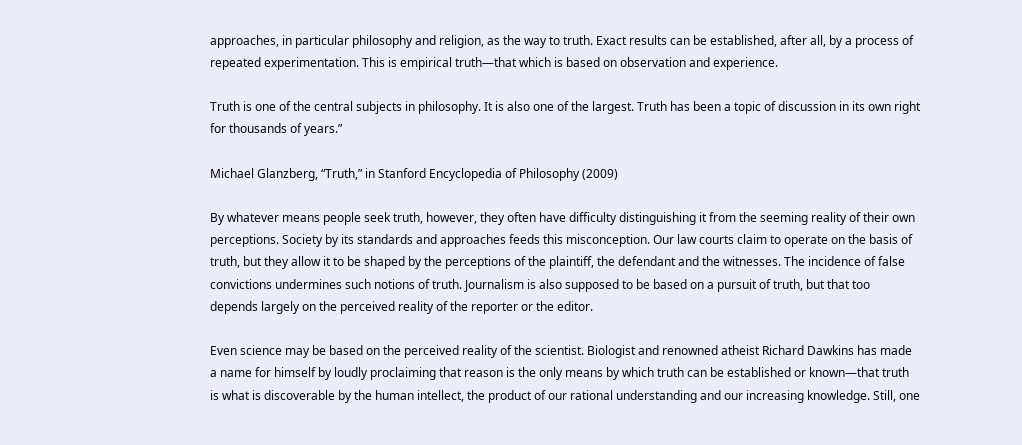approaches, in particular philosophy and religion, as the way to truth. Exact results can be established, after all, by a process of repeated experimentation. This is empirical truth—that which is based on observation and experience.

Truth is one of the central subjects in philosophy. It is also one of the largest. Truth has been a topic of discussion in its own right for thousands of years.”

Michael Glanzberg, “Truth,” in Stanford Encyclopedia of Philosophy (2009)

By whatever means people seek truth, however, they often have difficulty distinguishing it from the seeming reality of their own perceptions. Society by its standards and approaches feeds this misconception. Our law courts claim to operate on the basis of truth, but they allow it to be shaped by the perceptions of the plaintiff, the defendant and the witnesses. The incidence of false convictions undermines such notions of truth. Journalism is also supposed to be based on a pursuit of truth, but that too depends largely on the perceived reality of the reporter or the editor.

Even science may be based on the perceived reality of the scientist. Biologist and renowned atheist Richard Dawkins has made a name for himself by loudly proclaiming that reason is the only means by which truth can be established or known—that truth is what is discoverable by the human intellect, the product of our rational understanding and our increasing knowledge. Still, one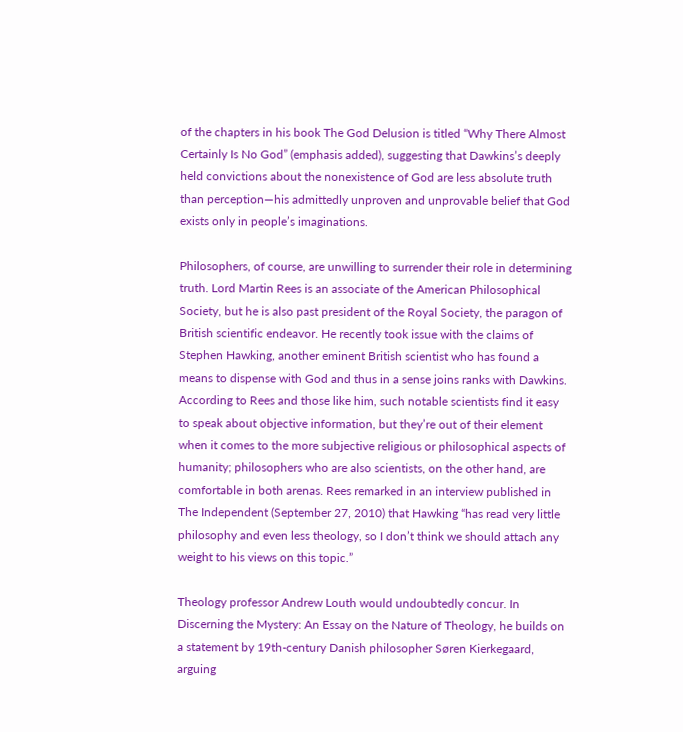of the chapters in his book The God Delusion is titled “Why There Almost Certainly Is No God” (emphasis added), suggesting that Dawkins’s deeply held convictions about the nonexistence of God are less absolute truth than perception—his admittedly unproven and unprovable belief that God exists only in people’s imaginations.

Philosophers, of course, are unwilling to surrender their role in determining truth. Lord Martin Rees is an associate of the American Philosophical Society, but he is also past president of the Royal Society, the paragon of British scientific endeavor. He recently took issue with the claims of Stephen Hawking, another eminent British scientist who has found a means to dispense with God and thus in a sense joins ranks with Dawkins. According to Rees and those like him, such notable scientists find it easy to speak about objective information, but they’re out of their element when it comes to the more subjective religious or philosophical aspects of humanity; philosophers who are also scientists, on the other hand, are comfortable in both arenas. Rees remarked in an interview published in The Independent (September 27, 2010) that Hawking “has read very little philosophy and even less theology, so I don’t think we should attach any weight to his views on this topic.”

Theology professor Andrew Louth would undoubtedly concur. In Discerning the Mystery: An Essay on the Nature of Theology, he builds on a statement by 19th-century Danish philosopher Søren Kierkegaard, arguing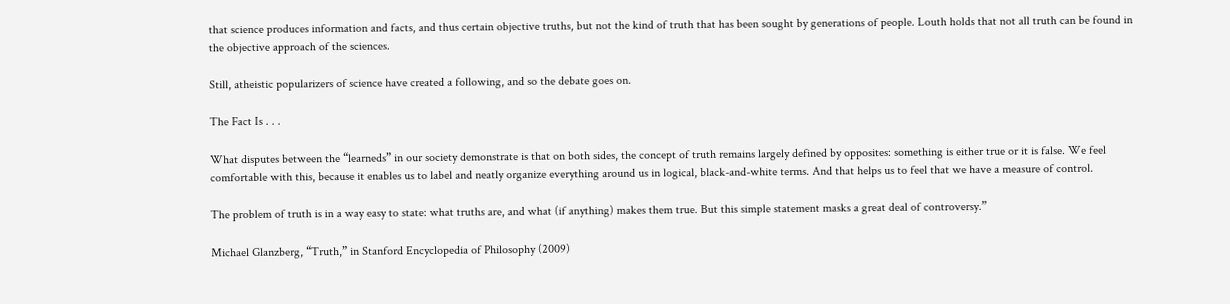that science produces information and facts, and thus certain objective truths, but not the kind of truth that has been sought by generations of people. Louth holds that not all truth can be found in the objective approach of the sciences.

Still, atheistic popularizers of science have created a following, and so the debate goes on.

The Fact Is . . .

What disputes between the “learneds” in our society demonstrate is that on both sides, the concept of truth remains largely defined by opposites: something is either true or it is false. We feel comfortable with this, because it enables us to label and neatly organize everything around us in logical, black-and-white terms. And that helps us to feel that we have a measure of control.

The problem of truth is in a way easy to state: what truths are, and what (if anything) makes them true. But this simple statement masks a great deal of controversy.”

Michael Glanzberg, “Truth,” in Stanford Encyclopedia of Philosophy (2009)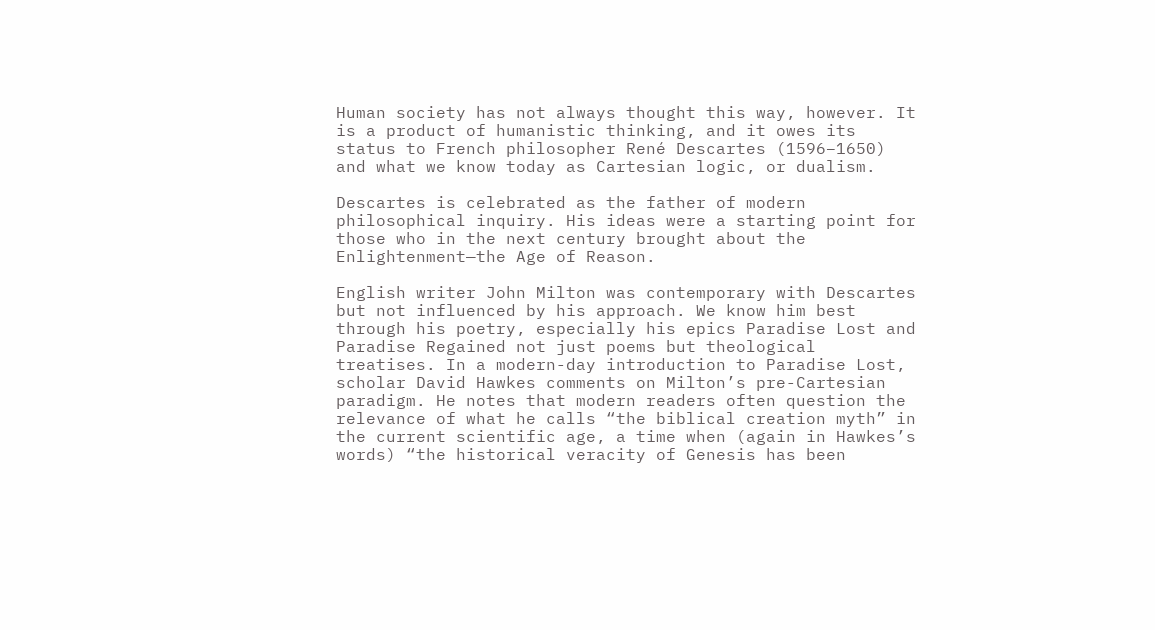Human society has not always thought this way, however. It is a product of humanistic thinking, and it owes its status to French philosopher René Descartes (1596–1650) and what we know today as Cartesian logic, or dualism.

Descartes is celebrated as the father of modern philosophical inquiry. His ideas were a starting point for those who in the next century brought about the Enlightenment—the Age of Reason.

English writer John Milton was contemporary with Descartes but not influenced by his approach. We know him best through his poetry, especially his epics Paradise Lost and Paradise Regained not just poems but theological treatises. In a modern-day introduction to Paradise Lost, scholar David Hawkes comments on Milton’s pre-Cartesian paradigm. He notes that modern readers often question the relevance of what he calls “the biblical creation myth” in the current scientific age, a time when (again in Hawkes’s words) “the historical veracity of Genesis has been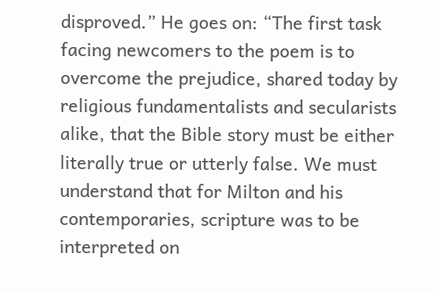disproved.” He goes on: “The first task facing newcomers to the poem is to overcome the prejudice, shared today by religious fundamentalists and secularists alike, that the Bible story must be either literally true or utterly false. We must understand that for Milton and his contemporaries, scripture was to be interpreted on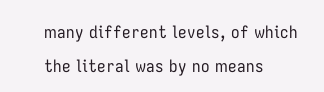many different levels, of which the literal was by no means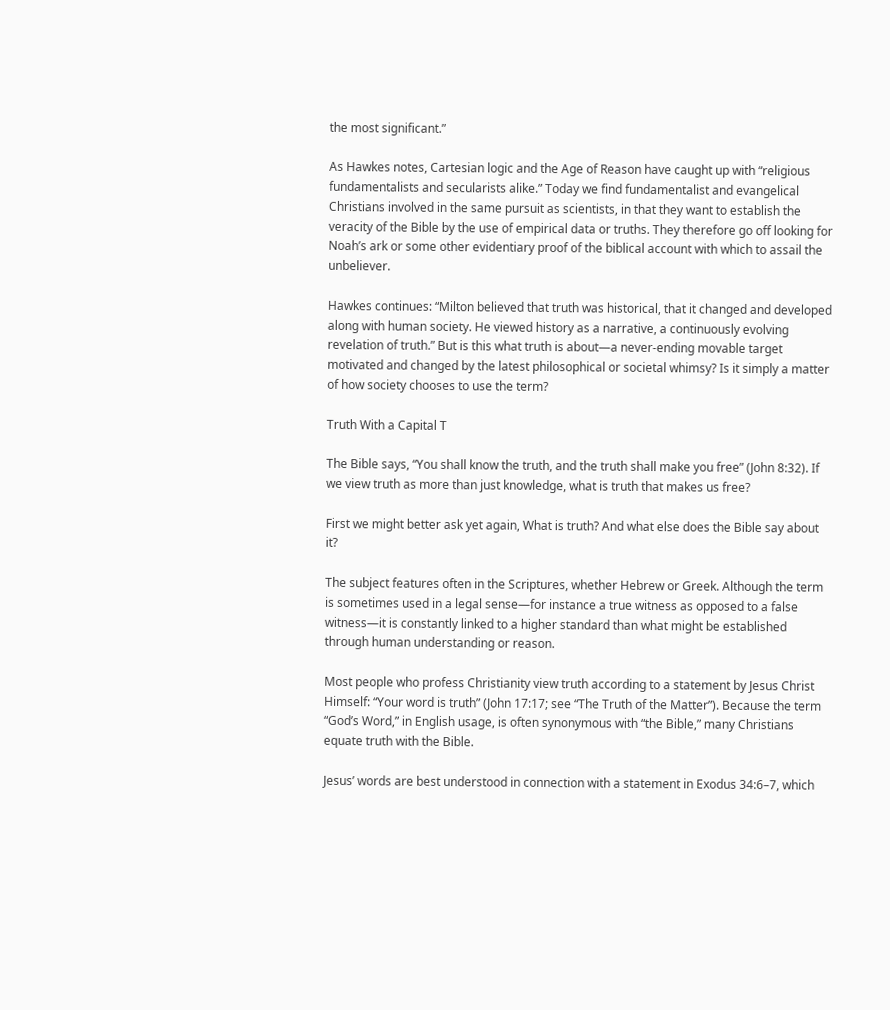the most significant.”

As Hawkes notes, Cartesian logic and the Age of Reason have caught up with “religious fundamentalists and secularists alike.” Today we find fundamentalist and evangelical Christians involved in the same pursuit as scientists, in that they want to establish the veracity of the Bible by the use of empirical data or truths. They therefore go off looking for Noah’s ark or some other evidentiary proof of the biblical account with which to assail the unbeliever.

Hawkes continues: “Milton believed that truth was historical, that it changed and developed along with human society. He viewed history as a narrative, a continuously evolving revelation of truth.” But is this what truth is about—a never-ending movable target motivated and changed by the latest philosophical or societal whimsy? Is it simply a matter of how society chooses to use the term?

Truth With a Capital T

The Bible says, “You shall know the truth, and the truth shall make you free” (John 8:32). If we view truth as more than just knowledge, what is truth that makes us free?

First we might better ask yet again, What is truth? And what else does the Bible say about it?

The subject features often in the Scriptures, whether Hebrew or Greek. Although the term is sometimes used in a legal sense—for instance a true witness as opposed to a false witness—it is constantly linked to a higher standard than what might be established through human understanding or reason.

Most people who profess Christianity view truth according to a statement by Jesus Christ Himself: “Your word is truth” (John 17:17; see “The Truth of the Matter”). Because the term “God’s Word,” in English usage, is often synonymous with “the Bible,” many Christians equate truth with the Bible.

Jesus’ words are best understood in connection with a statement in Exodus 34:6–7, which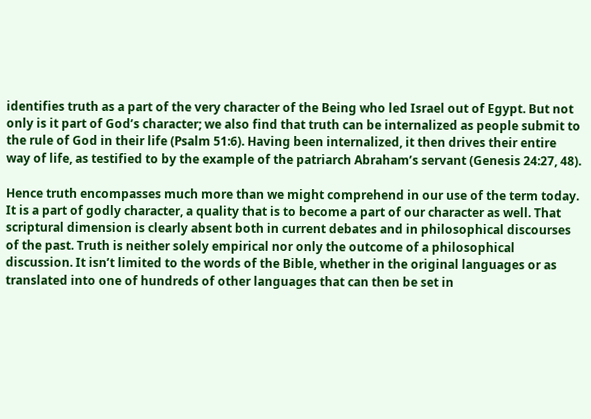identifies truth as a part of the very character of the Being who led Israel out of Egypt. But not only is it part of God’s character; we also find that truth can be internalized as people submit to the rule of God in their life (Psalm 51:6). Having been internalized, it then drives their entire way of life, as testified to by the example of the patriarch Abraham’s servant (Genesis 24:27, 48).

Hence truth encompasses much more than we might comprehend in our use of the term today. It is a part of godly character, a quality that is to become a part of our character as well. That scriptural dimension is clearly absent both in current debates and in philosophical discourses of the past. Truth is neither solely empirical nor only the outcome of a philosophical discussion. It isn’t limited to the words of the Bible, whether in the original languages or as translated into one of hundreds of other languages that can then be set in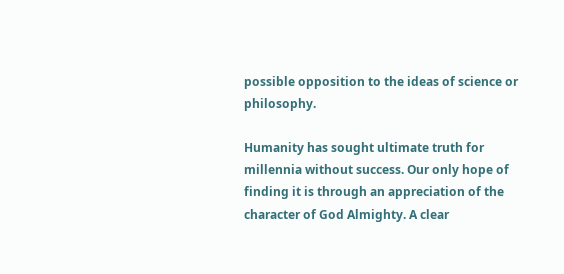possible opposition to the ideas of science or philosophy.

Humanity has sought ultimate truth for millennia without success. Our only hope of finding it is through an appreciation of the character of God Almighty. A clear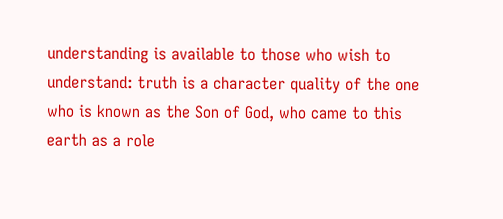understanding is available to those who wish to understand: truth is a character quality of the one who is known as the Son of God, who came to this earth as a role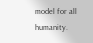model for all humanity.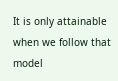It is only attainable when we follow that model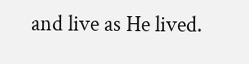and live as He lived.